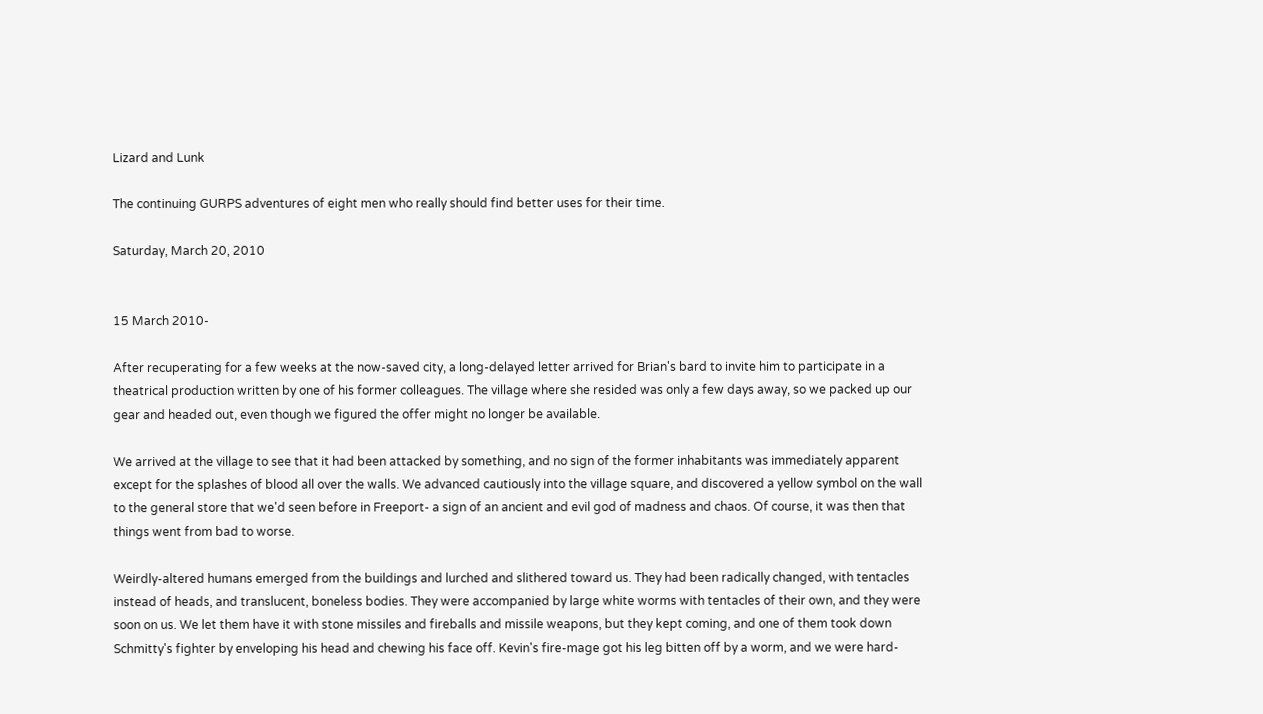Lizard and Lunk

The continuing GURPS adventures of eight men who really should find better uses for their time.

Saturday, March 20, 2010


15 March 2010-

After recuperating for a few weeks at the now-saved city, a long-delayed letter arrived for Brian's bard to invite him to participate in a theatrical production written by one of his former colleagues. The village where she resided was only a few days away, so we packed up our gear and headed out, even though we figured the offer might no longer be available.

We arrived at the village to see that it had been attacked by something, and no sign of the former inhabitants was immediately apparent except for the splashes of blood all over the walls. We advanced cautiously into the village square, and discovered a yellow symbol on the wall to the general store that we'd seen before in Freeport- a sign of an ancient and evil god of madness and chaos. Of course, it was then that things went from bad to worse.

Weirdly-altered humans emerged from the buildings and lurched and slithered toward us. They had been radically changed, with tentacles instead of heads, and translucent, boneless bodies. They were accompanied by large white worms with tentacles of their own, and they were soon on us. We let them have it with stone missiles and fireballs and missile weapons, but they kept coming, and one of them took down Schmitty's fighter by enveloping his head and chewing his face off. Kevin's fire-mage got his leg bitten off by a worm, and we were hard-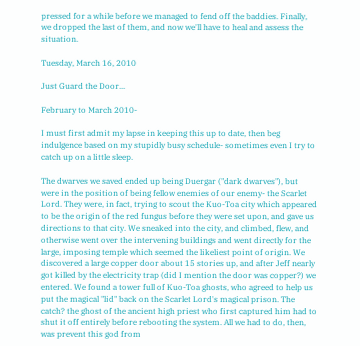pressed for a while before we managed to fend off the baddies. Finally, we dropped the last of them, and now we'll have to heal and assess the situation.

Tuesday, March 16, 2010

Just Guard the Door...

February to March 2010-

I must first admit my lapse in keeping this up to date, then beg indulgence based on my stupidly busy schedule- sometimes even I try to catch up on a little sleep.

The dwarves we saved ended up being Duergar ("dark dwarves"), but were in the position of being fellow enemies of our enemy- the Scarlet Lord. They were, in fact, trying to scout the Kuo-Toa city which appeared to be the origin of the red fungus before they were set upon, and gave us directions to that city. We sneaked into the city, and climbed, flew, and otherwise went over the intervening buildings and went directly for the large, imposing temple which seemed the likeliest point of origin. We discovered a large copper door about 15 stories up, and after Jeff nearly got killed by the electricity trap (did I mention the door was copper?) we entered. We found a tower full of Kuo-Toa ghosts, who agreed to help us put the magical "lid" back on the Scarlet Lord's magical prison. The catch? the ghost of the ancient high priest who first captured him had to shut it off entirely before rebooting the system. All we had to do, then, was prevent this god from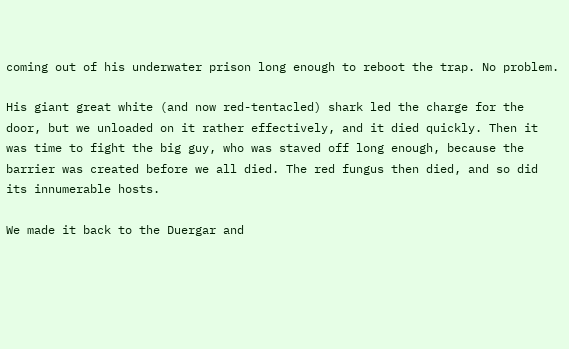coming out of his underwater prison long enough to reboot the trap. No problem.

His giant great white (and now red-tentacled) shark led the charge for the door, but we unloaded on it rather effectively, and it died quickly. Then it was time to fight the big guy, who was staved off long enough, because the barrier was created before we all died. The red fungus then died, and so did its innumerable hosts.

We made it back to the Duergar and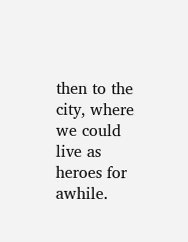then to the city, where we could live as heroes for awhile.